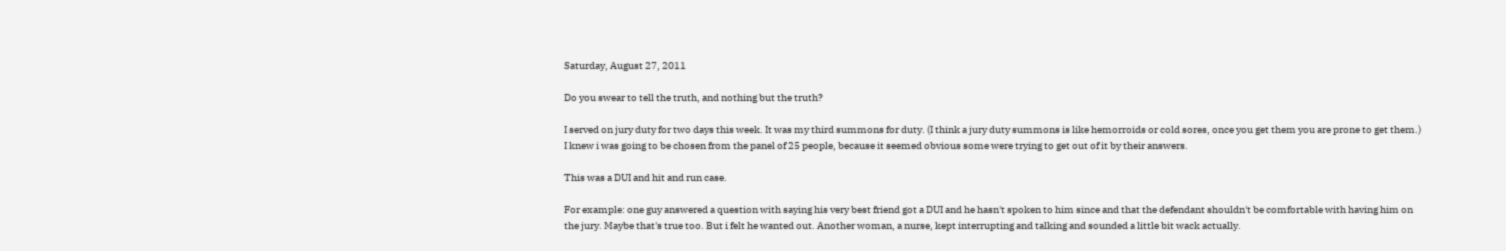Saturday, August 27, 2011

Do you swear to tell the truth, and nothing but the truth?

I served on jury duty for two days this week. It was my third summons for duty. (I think a jury duty summons is like hemorroids or cold sores, once you get them you are prone to get them.)  I knew i was going to be chosen from the panel of 25 people, because it seemed obvious some were trying to get out of it by their answers.

This was a DUI and hit and run case.

For example: one guy answered a question with saying his very best friend got a DUI and he hasn't spoken to him since and that the defendant shouldn't be comfortable with having him on the jury. Maybe that's true too. But i felt he wanted out. Another woman, a nurse, kept interrupting and talking and sounded a little bit wack actually.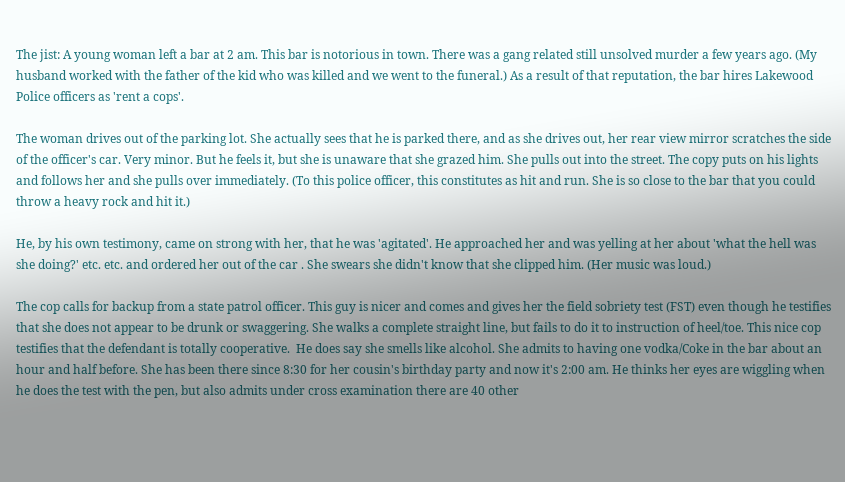The jist: A young woman left a bar at 2 am. This bar is notorious in town. There was a gang related still unsolved murder a few years ago. (My husband worked with the father of the kid who was killed and we went to the funeral.) As a result of that reputation, the bar hires Lakewood Police officers as 'rent a cops'.

The woman drives out of the parking lot. She actually sees that he is parked there, and as she drives out, her rear view mirror scratches the side of the officer's car. Very minor. But he feels it, but she is unaware that she grazed him. She pulls out into the street. The copy puts on his lights and follows her and she pulls over immediately. (To this police officer, this constitutes as hit and run. She is so close to the bar that you could throw a heavy rock and hit it.)

He, by his own testimony, came on strong with her, that he was 'agitated'. He approached her and was yelling at her about 'what the hell was she doing?' etc. etc. and ordered her out of the car . She swears she didn't know that she clipped him. (Her music was loud.)

The cop calls for backup from a state patrol officer. This guy is nicer and comes and gives her the field sobriety test (FST) even though he testifies that she does not appear to be drunk or swaggering. She walks a complete straight line, but fails to do it to instruction of heel/toe. This nice cop testifies that the defendant is totally cooperative.  He does say she smells like alcohol. She admits to having one vodka/Coke in the bar about an hour and half before. She has been there since 8:30 for her cousin's birthday party and now it's 2:00 am. He thinks her eyes are wiggling when he does the test with the pen, but also admits under cross examination there are 40 other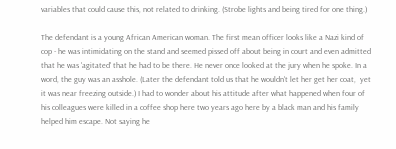variables that could cause this, not related to drinking. (Strobe lights and being tired for one thing.)

The defendant is a young African American woman. The first mean officer looks like a Nazi kind of cop - he was intimidating on the stand and seemed pissed off about being in court and even admitted that he was 'agitated' that he had to be there. He never once looked at the jury when he spoke. In a word, the guy was an asshole. (Later the defendant told us that he wouldn't let her get her coat,  yet it was near freezing outside.) I had to wonder about his attitude after what happened when four of his colleagues were killed in a coffee shop here two years ago here by a black man and his family helped him escape. Not saying he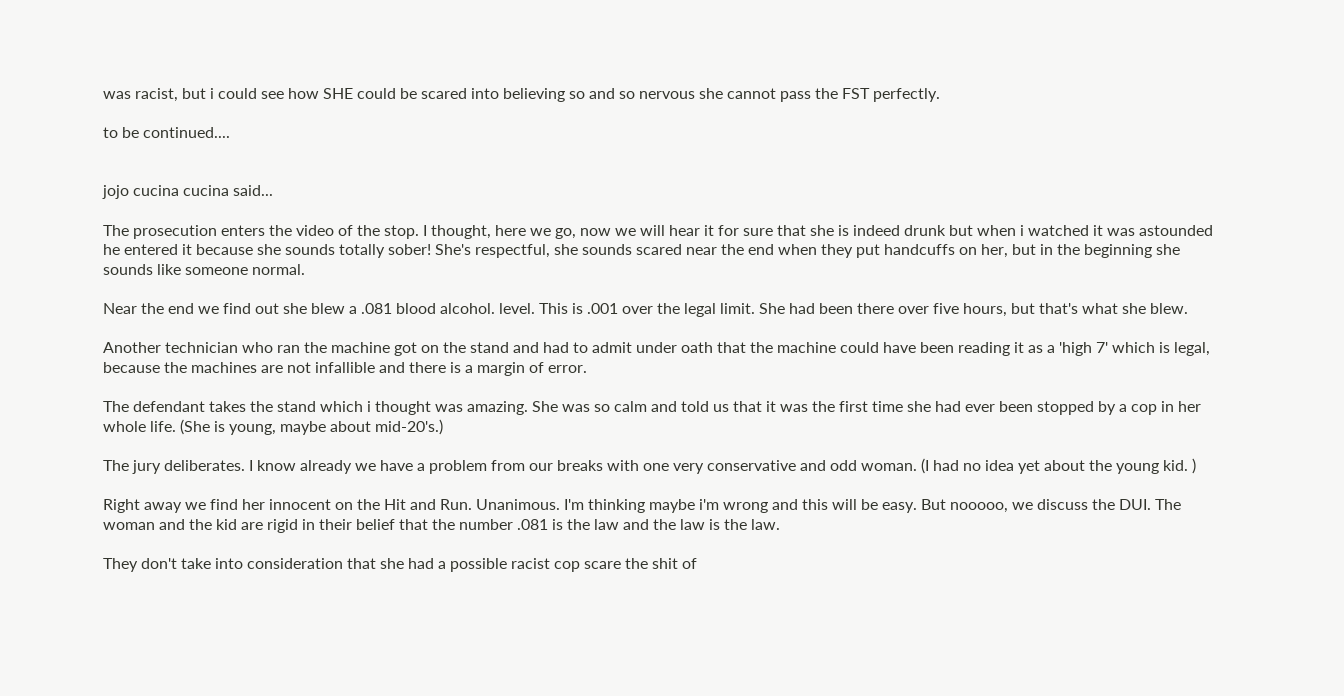was racist, but i could see how SHE could be scared into believing so and so nervous she cannot pass the FST perfectly.

to be continued....


jojo cucina cucina said...

The prosecution enters the video of the stop. I thought, here we go, now we will hear it for sure that she is indeed drunk but when i watched it was astounded he entered it because she sounds totally sober! She's respectful, she sounds scared near the end when they put handcuffs on her, but in the beginning she sounds like someone normal.

Near the end we find out she blew a .081 blood alcohol. level. This is .001 over the legal limit. She had been there over five hours, but that's what she blew.

Another technician who ran the machine got on the stand and had to admit under oath that the machine could have been reading it as a 'high 7' which is legal, because the machines are not infallible and there is a margin of error.

The defendant takes the stand which i thought was amazing. She was so calm and told us that it was the first time she had ever been stopped by a cop in her whole life. (She is young, maybe about mid-20's.)

The jury deliberates. I know already we have a problem from our breaks with one very conservative and odd woman. (I had no idea yet about the young kid. )

Right away we find her innocent on the Hit and Run. Unanimous. I'm thinking maybe i'm wrong and this will be easy. But nooooo, we discuss the DUI. The woman and the kid are rigid in their belief that the number .081 is the law and the law is the law.

They don't take into consideration that she had a possible racist cop scare the shit of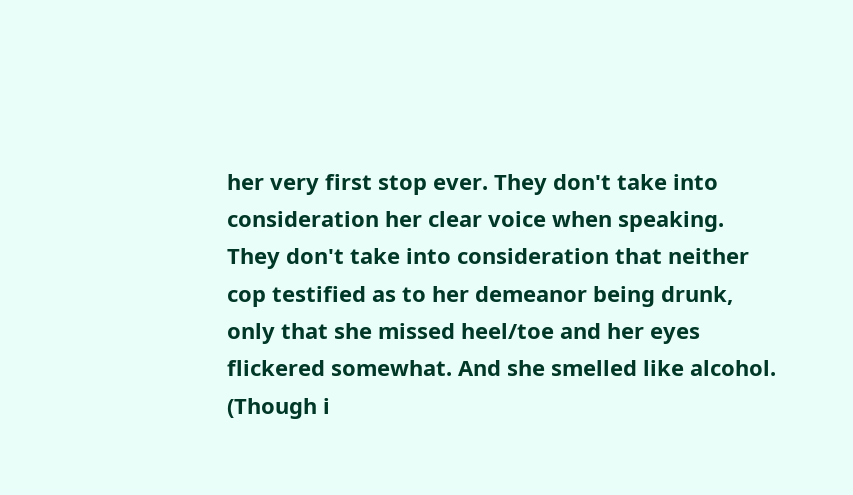her very first stop ever. They don't take into consideration her clear voice when speaking. They don't take into consideration that neither cop testified as to her demeanor being drunk, only that she missed heel/toe and her eyes flickered somewhat. And she smelled like alcohol. (Though i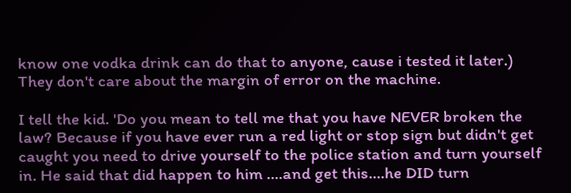know one vodka drink can do that to anyone, cause i tested it later.) They don't care about the margin of error on the machine.

I tell the kid. 'Do you mean to tell me that you have NEVER broken the law? Because if you have ever run a red light or stop sign but didn't get caught you need to drive yourself to the police station and turn yourself in. He said that did happen to him ....and get this....he DID turn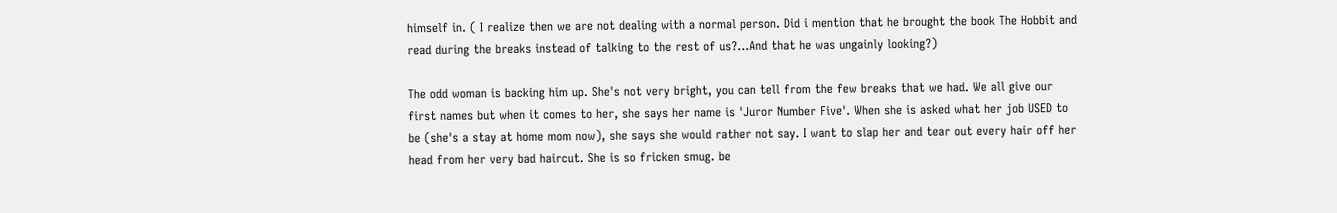himself in. ( I realize then we are not dealing with a normal person. Did i mention that he brought the book The Hobbit and read during the breaks instead of talking to the rest of us?...And that he was ungainly looking?)

The odd woman is backing him up. She's not very bright, you can tell from the few breaks that we had. We all give our first names but when it comes to her, she says her name is 'Juror Number Five'. When she is asked what her job USED to be (she's a stay at home mom now), she says she would rather not say. I want to slap her and tear out every hair off her head from her very bad haircut. She is so fricken smug. be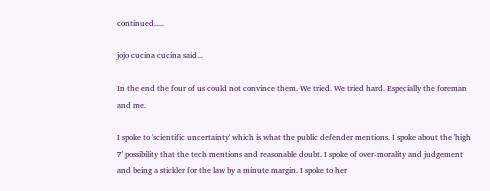continued.....

jojo cucina cucina said...

In the end the four of us could not convince them. We tried. We tried hard. Especially the foreman and me.

I spoke to 'scientific uncertainty' which is what the public defender mentions. I spoke about the 'high 7' possibility that the tech mentions and reasonable doubt. I spoke of over-morality and judgement and being a stickler for the law by a minute margin. I spoke to her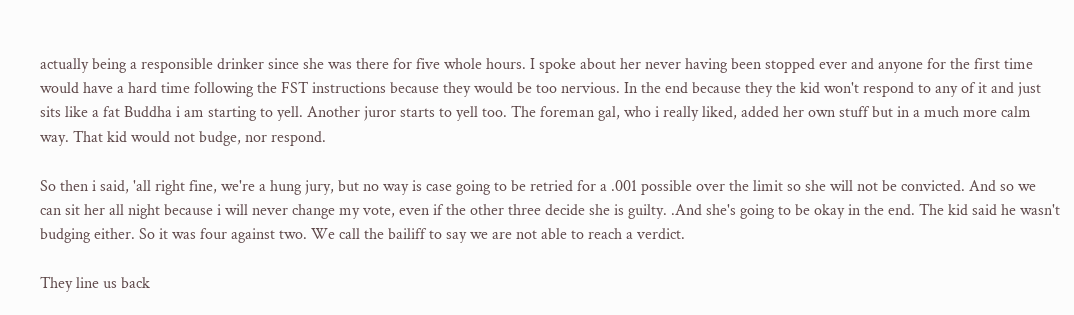actually being a responsible drinker since she was there for five whole hours. I spoke about her never having been stopped ever and anyone for the first time would have a hard time following the FST instructions because they would be too nervious. In the end because they the kid won't respond to any of it and just sits like a fat Buddha i am starting to yell. Another juror starts to yell too. The foreman gal, who i really liked, added her own stuff but in a much more calm way. That kid would not budge, nor respond.

So then i said, 'all right fine, we're a hung jury, but no way is case going to be retried for a .001 possible over the limit so she will not be convicted. And so we can sit her all night because i will never change my vote, even if the other three decide she is guilty. .And she's going to be okay in the end. The kid said he wasn't budging either. So it was four against two. We call the bailiff to say we are not able to reach a verdict.

They line us back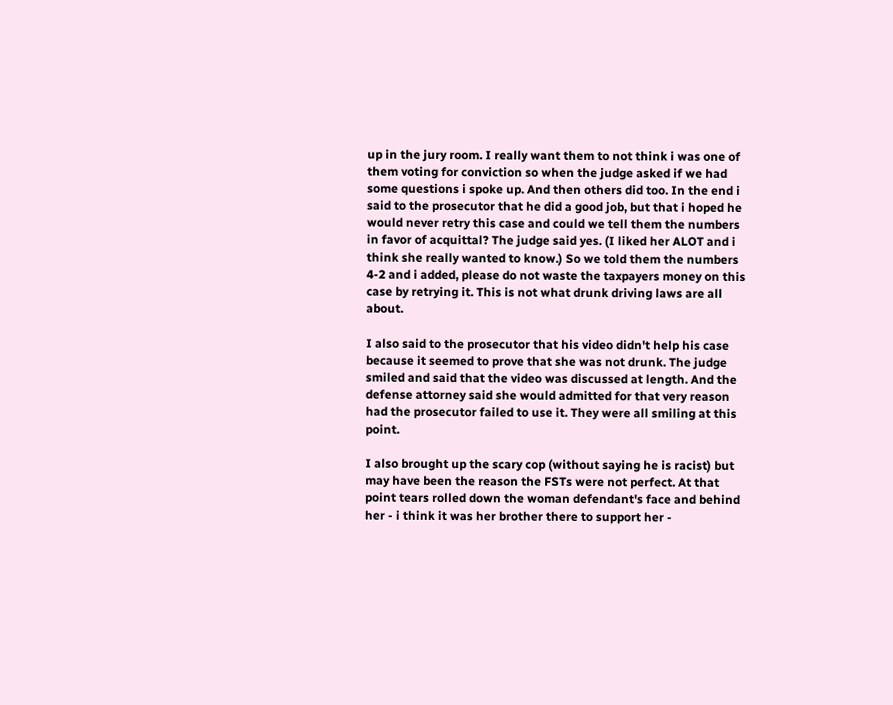up in the jury room. I really want them to not think i was one of them voting for conviction so when the judge asked if we had some questions i spoke up. And then others did too. In the end i said to the prosecutor that he did a good job, but that i hoped he would never retry this case and could we tell them the numbers in favor of acquittal? The judge said yes. (I liked her ALOT and i think she really wanted to know.) So we told them the numbers 4-2 and i added, please do not waste the taxpayers money on this case by retrying it. This is not what drunk driving laws are all about.

I also said to the prosecutor that his video didn't help his case because it seemed to prove that she was not drunk. The judge smiled and said that the video was discussed at length. And the defense attorney said she would admitted for that very reason had the prosecutor failed to use it. They were all smiling at this point.

I also brought up the scary cop (without saying he is racist) but may have been the reason the FSTs were not perfect. At that point tears rolled down the woman defendant's face and behind her - i think it was her brother there to support her -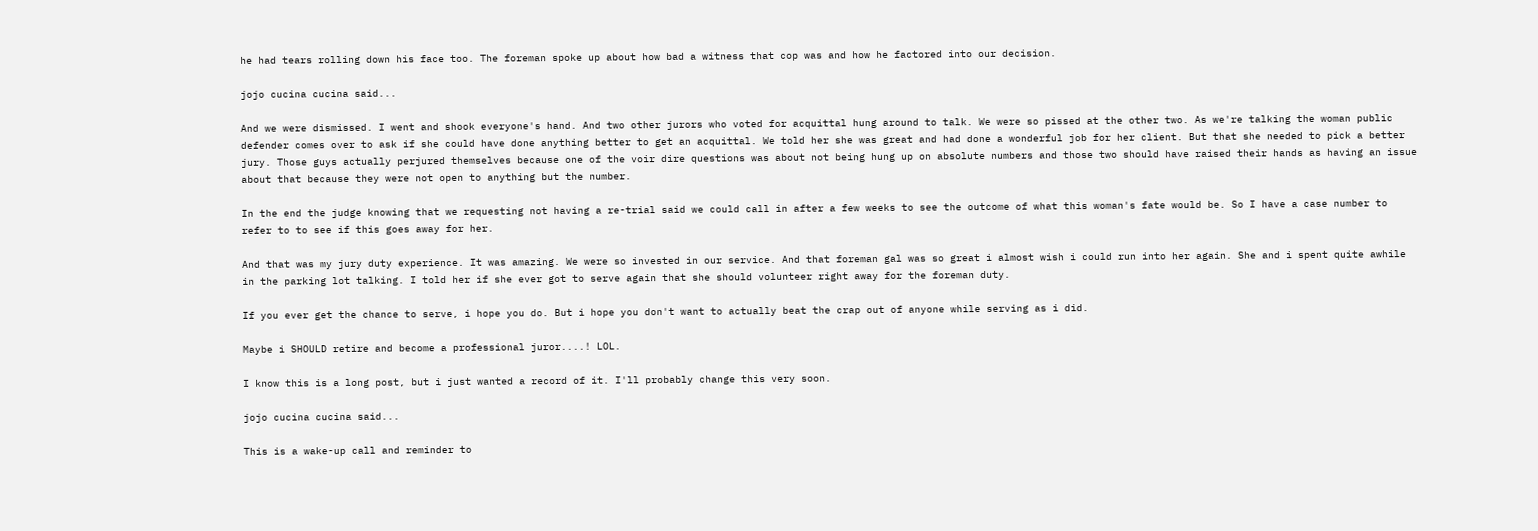he had tears rolling down his face too. The foreman spoke up about how bad a witness that cop was and how he factored into our decision.

jojo cucina cucina said...

And we were dismissed. I went and shook everyone's hand. And two other jurors who voted for acquittal hung around to talk. We were so pissed at the other two. As we're talking the woman public defender comes over to ask if she could have done anything better to get an acquittal. We told her she was great and had done a wonderful job for her client. But that she needed to pick a better jury. Those guys actually perjured themselves because one of the voir dire questions was about not being hung up on absolute numbers and those two should have raised their hands as having an issue about that because they were not open to anything but the number.

In the end the judge knowing that we requesting not having a re-trial said we could call in after a few weeks to see the outcome of what this woman's fate would be. So I have a case number to refer to to see if this goes away for her.

And that was my jury duty experience. It was amazing. We were so invested in our service. And that foreman gal was so great i almost wish i could run into her again. She and i spent quite awhile in the parking lot talking. I told her if she ever got to serve again that she should volunteer right away for the foreman duty.

If you ever get the chance to serve, i hope you do. But i hope you don't want to actually beat the crap out of anyone while serving as i did.

Maybe i SHOULD retire and become a professional juror....! LOL.

I know this is a long post, but i just wanted a record of it. I'll probably change this very soon.

jojo cucina cucina said...

This is a wake-up call and reminder to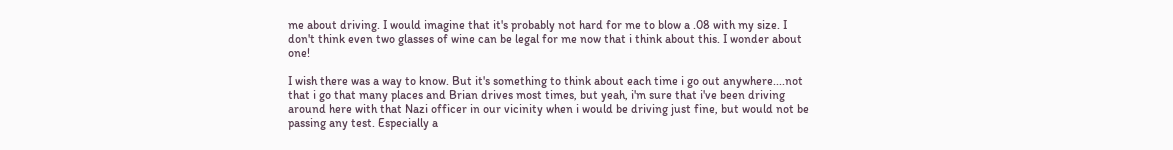me about driving. I would imagine that it's probably not hard for me to blow a .08 with my size. I don't think even two glasses of wine can be legal for me now that i think about this. I wonder about one!

I wish there was a way to know. But it's something to think about each time i go out anywhere....not that i go that many places and Brian drives most times, but yeah, i'm sure that i've been driving around here with that Nazi officer in our vicinity when i would be driving just fine, but would not be passing any test. Especially a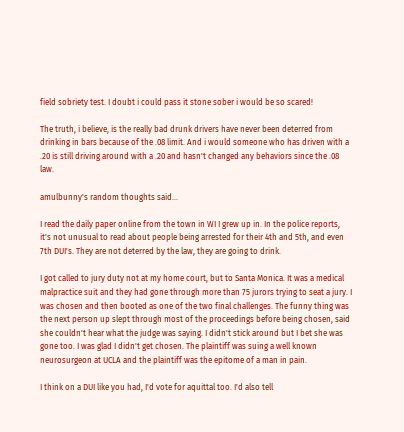field sobriety test. I doubt i could pass it stone sober i would be so scared!

The truth, i believe, is the really bad drunk drivers have never been deterred from drinking in bars because of the .08 limit. And i would someone who has driven with a .20 is still driving around with a .20 and hasn't changed any behaviors since the .08 law.

amulbunny's random thoughts said...

I read the daily paper online from the town in WI I grew up in. In the police reports, it's not unusual to read about people being arrested for their 4th and 5th, and even 7th DUI's. They are not deterred by the law, they are going to drink.

I got called to jury duty not at my home court, but to Santa Monica. It was a medical malpractice suit and they had gone through more than 75 jurors trying to seat a jury. I was chosen and then booted as one of the two final challenges. The funny thing was the next person up slept through most of the proceedings before being chosen, said she couldn't hear what the judge was saying. I didn't stick around but I bet she was gone too. I was glad I didn't get chosen. The plaintiff was suing a well known neurosurgeon at UCLA and the plaintiff was the epitome of a man in pain.

I think on a DUI like you had, I'd vote for aquittal too. I'd also tell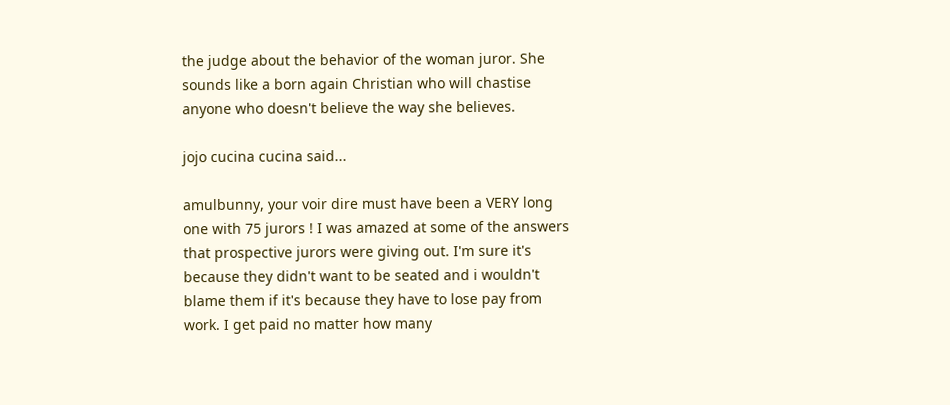the judge about the behavior of the woman juror. She sounds like a born again Christian who will chastise anyone who doesn't believe the way she believes.

jojo cucina cucina said...

amulbunny, your voir dire must have been a VERY long one with 75 jurors ! I was amazed at some of the answers that prospective jurors were giving out. I'm sure it's because they didn't want to be seated and i wouldn't blame them if it's because they have to lose pay from work. I get paid no matter how many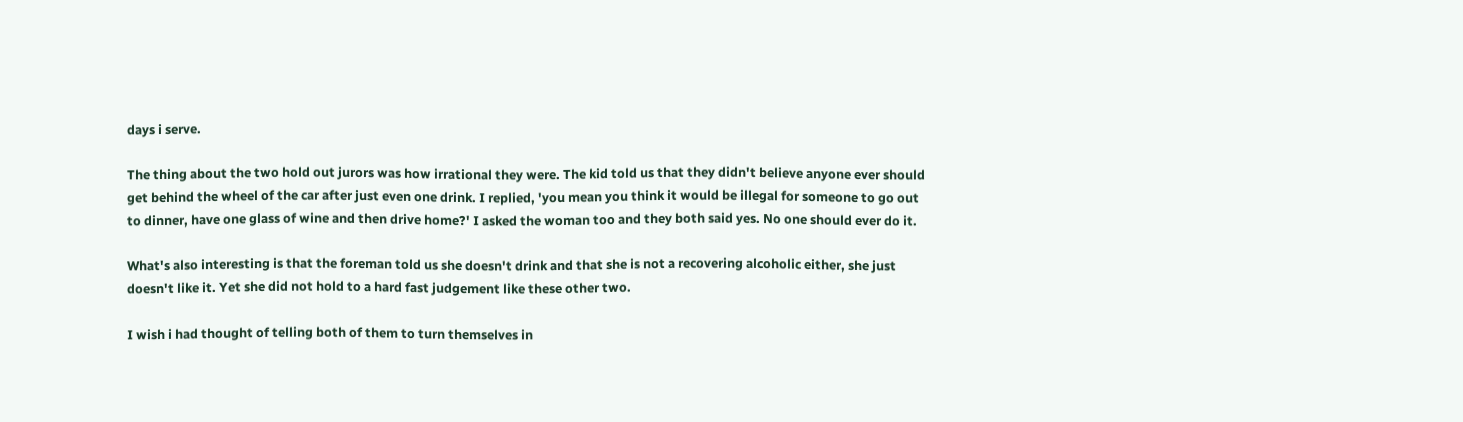days i serve.

The thing about the two hold out jurors was how irrational they were. The kid told us that they didn't believe anyone ever should get behind the wheel of the car after just even one drink. I replied, 'you mean you think it would be illegal for someone to go out to dinner, have one glass of wine and then drive home?' I asked the woman too and they both said yes. No one should ever do it.

What's also interesting is that the foreman told us she doesn't drink and that she is not a recovering alcoholic either, she just doesn't like it. Yet she did not hold to a hard fast judgement like these other two.

I wish i had thought of telling both of them to turn themselves in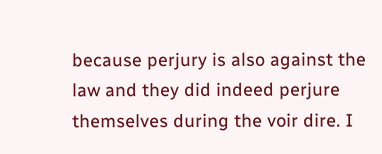because perjury is also against the law and they did indeed perjure themselves during the voir dire. I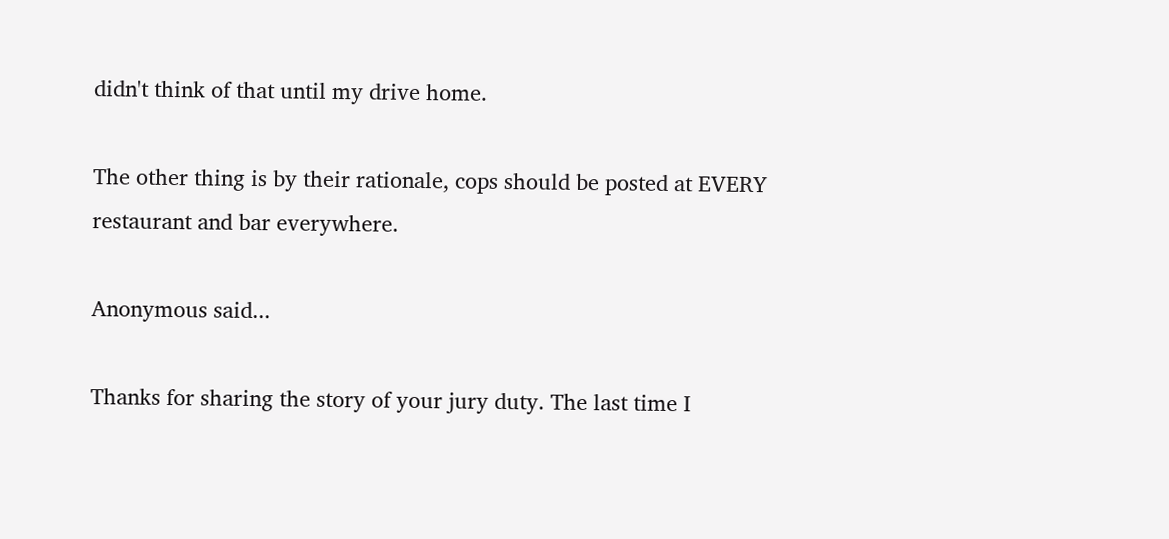didn't think of that until my drive home.

The other thing is by their rationale, cops should be posted at EVERY restaurant and bar everywhere.

Anonymous said...

Thanks for sharing the story of your jury duty. The last time I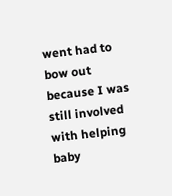went had to bow out because I was still involved with helping baby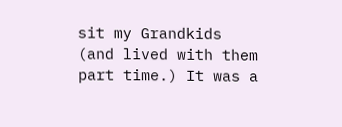sit my Grandkids (and lived with them part time.) It was a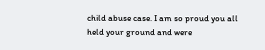child abuse case. I am so proud you all held your ground and were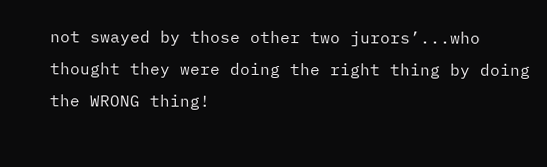not swayed by those other two jurors’...who thought they were doing the right thing by doing the WRONG thing!